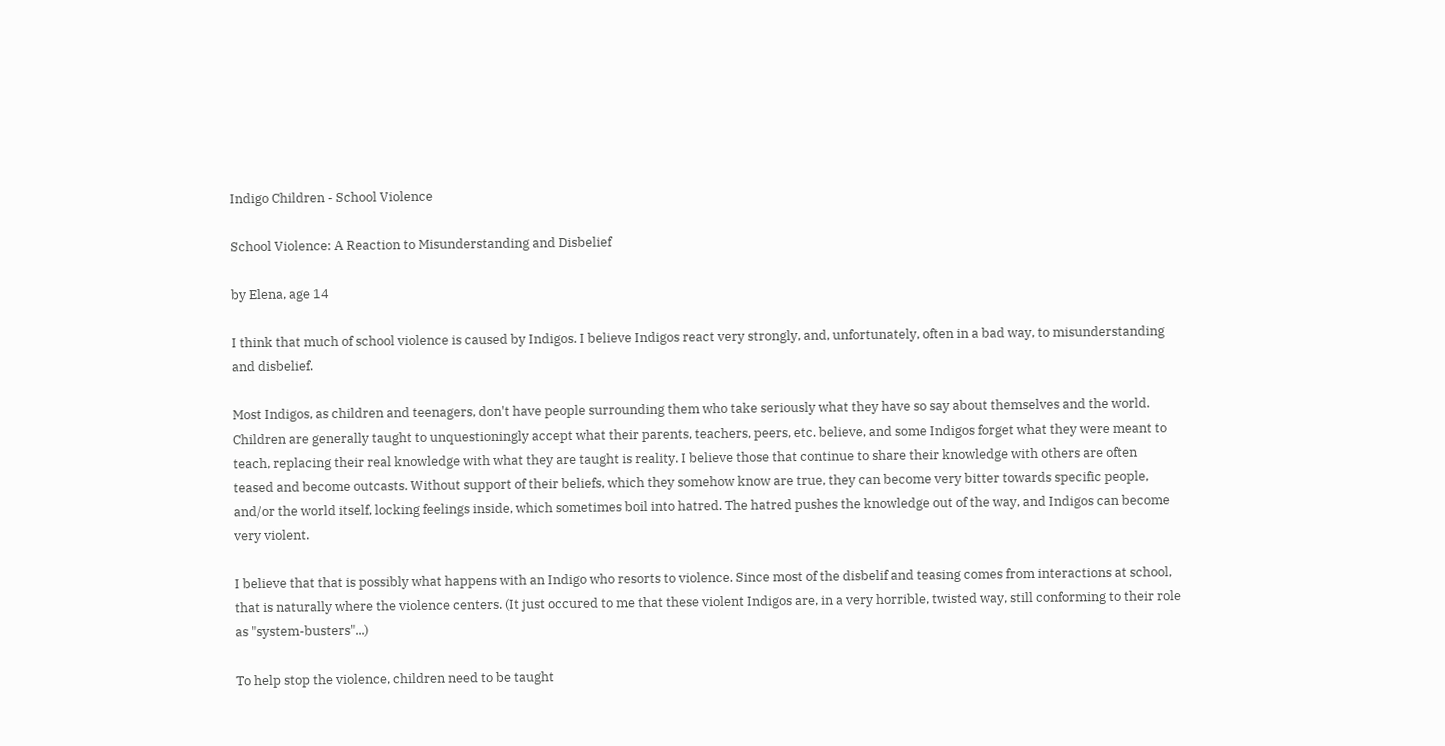Indigo Children - School Violence

School Violence: A Reaction to Misunderstanding and Disbelief

by Elena, age 14

I think that much of school violence is caused by Indigos. I believe Indigos react very strongly, and, unfortunately, often in a bad way, to misunderstanding and disbelief.

Most Indigos, as children and teenagers, don't have people surrounding them who take seriously what they have so say about themselves and the world. Children are generally taught to unquestioningly accept what their parents, teachers, peers, etc. believe, and some Indigos forget what they were meant to teach, replacing their real knowledge with what they are taught is reality. I believe those that continue to share their knowledge with others are often teased and become outcasts. Without support of their beliefs, which they somehow know are true, they can become very bitter towards specific people, and/or the world itself, locking feelings inside, which sometimes boil into hatred. The hatred pushes the knowledge out of the way, and Indigos can become very violent.

I believe that that is possibly what happens with an Indigo who resorts to violence. Since most of the disbelif and teasing comes from interactions at school, that is naturally where the violence centers. (It just occured to me that these violent Indigos are, in a very horrible, twisted way, still conforming to their role as "system-busters"...)

To help stop the violence, children need to be taught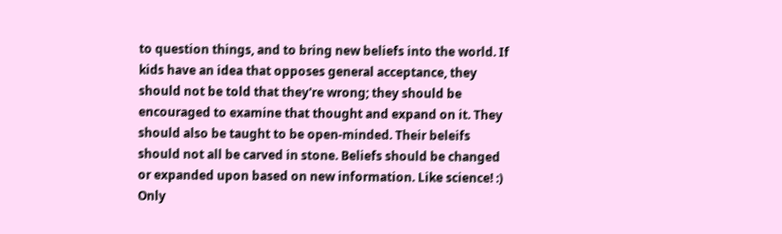to question things, and to bring new beliefs into the world. If kids have an idea that opposes general acceptance, they should not be told that they're wrong; they should be encouraged to examine that thought and expand on it. They should also be taught to be open-minded. Their beleifs should not all be carved in stone. Beliefs should be changed or expanded upon based on new information. Like science! :) Only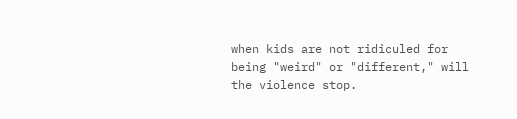when kids are not ridiculed for being "weird" or "different," will the violence stop.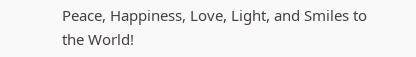Peace, Happiness, Love, Light, and Smiles to the World!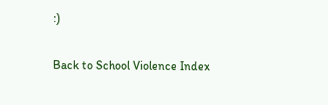:)

Back to School Violence Index